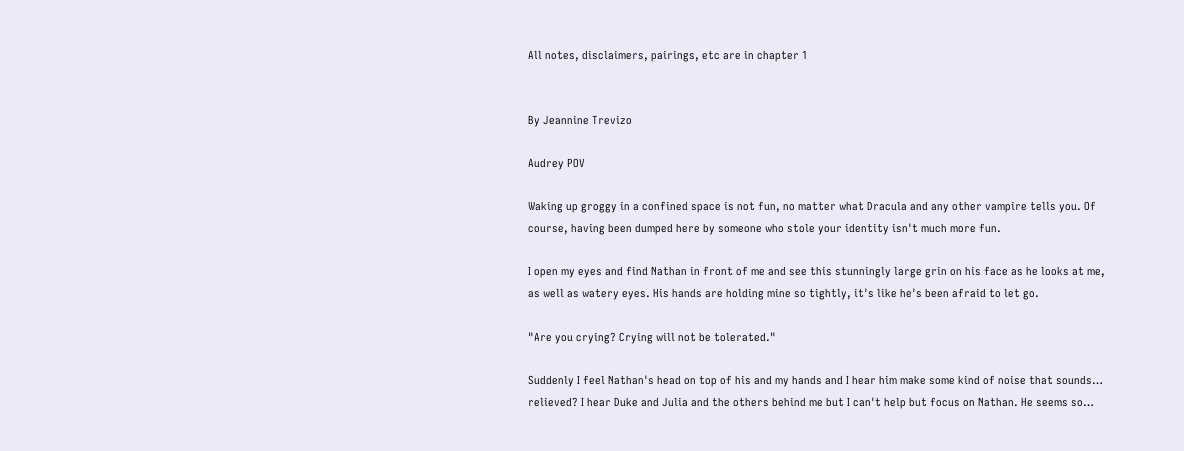All notes, disclaimers, pairings, etc are in chapter 1


By Jeannine Trevizo

Audrey POV

Waking up groggy in a confined space is not fun, no matter what Dracula and any other vampire tells you. Of course, having been dumped here by someone who stole your identity isn't much more fun.

I open my eyes and find Nathan in front of me and see this stunningly large grin on his face as he looks at me, as well as watery eyes. His hands are holding mine so tightly, it's like he's been afraid to let go.

"Are you crying? Crying will not be tolerated."

Suddenly I feel Nathan's head on top of his and my hands and I hear him make some kind of noise that sounds… relieved? I hear Duke and Julia and the others behind me but I can't help but focus on Nathan. He seems so…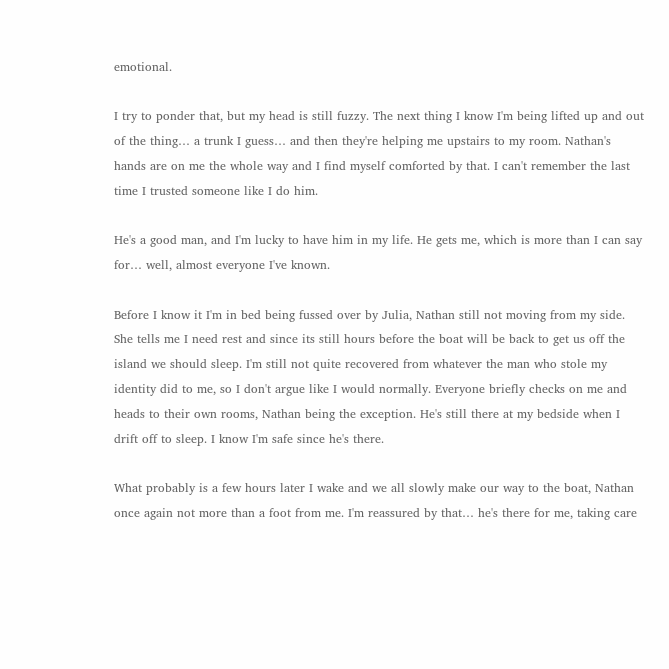emotional.

I try to ponder that, but my head is still fuzzy. The next thing I know I'm being lifted up and out of the thing… a trunk I guess… and then they're helping me upstairs to my room. Nathan's hands are on me the whole way and I find myself comforted by that. I can't remember the last time I trusted someone like I do him.

He's a good man, and I'm lucky to have him in my life. He gets me, which is more than I can say for… well, almost everyone I've known.

Before I know it I'm in bed being fussed over by Julia, Nathan still not moving from my side. She tells me I need rest and since its still hours before the boat will be back to get us off the island we should sleep. I'm still not quite recovered from whatever the man who stole my identity did to me, so I don't argue like I would normally. Everyone briefly checks on me and heads to their own rooms, Nathan being the exception. He's still there at my bedside when I drift off to sleep. I know I'm safe since he's there.

What probably is a few hours later I wake and we all slowly make our way to the boat, Nathan once again not more than a foot from me. I'm reassured by that… he's there for me, taking care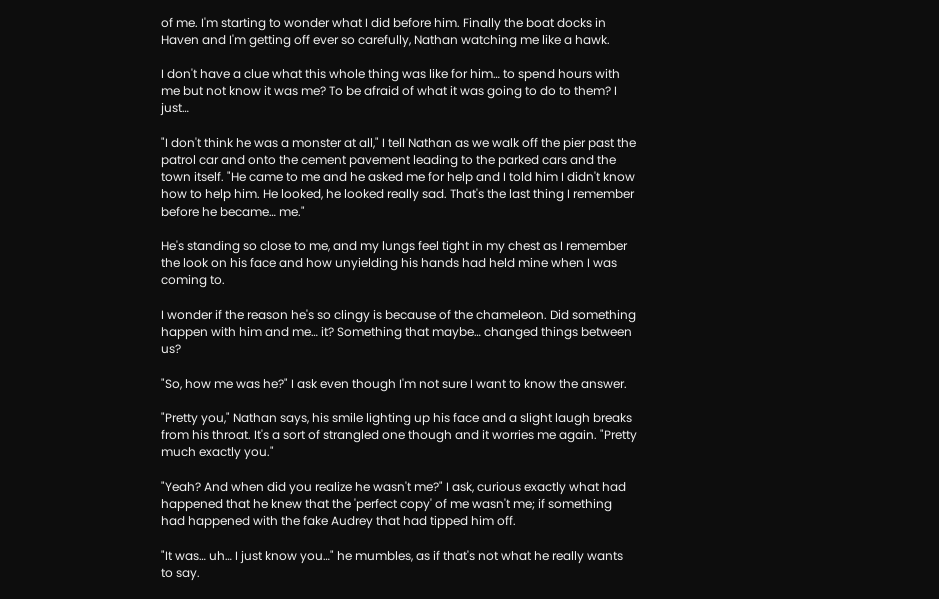of me. I'm starting to wonder what I did before him. Finally the boat docks in Haven and I'm getting off ever so carefully, Nathan watching me like a hawk.

I don't have a clue what this whole thing was like for him… to spend hours with me but not know it was me? To be afraid of what it was going to do to them? I just…

"I don't think he was a monster at all," I tell Nathan as we walk off the pier past the patrol car and onto the cement pavement leading to the parked cars and the town itself. "He came to me and he asked me for help and I told him I didn't know how to help him. He looked, he looked really sad. That's the last thing I remember before he became… me."

He's standing so close to me, and my lungs feel tight in my chest as I remember the look on his face and how unyielding his hands had held mine when I was coming to.

I wonder if the reason he's so clingy is because of the chameleon. Did something happen with him and me… it? Something that maybe… changed things between us?

"So, how me was he?" I ask even though I'm not sure I want to know the answer.

"Pretty you," Nathan says, his smile lighting up his face and a slight laugh breaks from his throat. It's a sort of strangled one though and it worries me again. "Pretty much exactly you."

"Yeah? And when did you realize he wasn't me?" I ask, curious exactly what had happened that he knew that the 'perfect copy' of me wasn't me; if something had happened with the fake Audrey that had tipped him off.

"It was… uh… I just know you…" he mumbles, as if that's not what he really wants to say.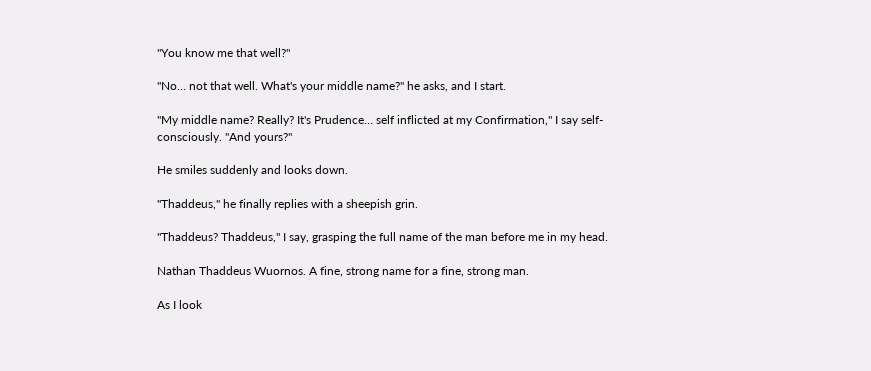"You know me that well?"

"No… not that well. What's your middle name?" he asks, and I start.

"My middle name? Really? It's Prudence… self inflicted at my Confirmation," I say self-consciously. "And yours?"

He smiles suddenly and looks down.

"Thaddeus," he finally replies with a sheepish grin.

"Thaddeus? Thaddeus," I say, grasping the full name of the man before me in my head.

Nathan Thaddeus Wuornos. A fine, strong name for a fine, strong man.

As I look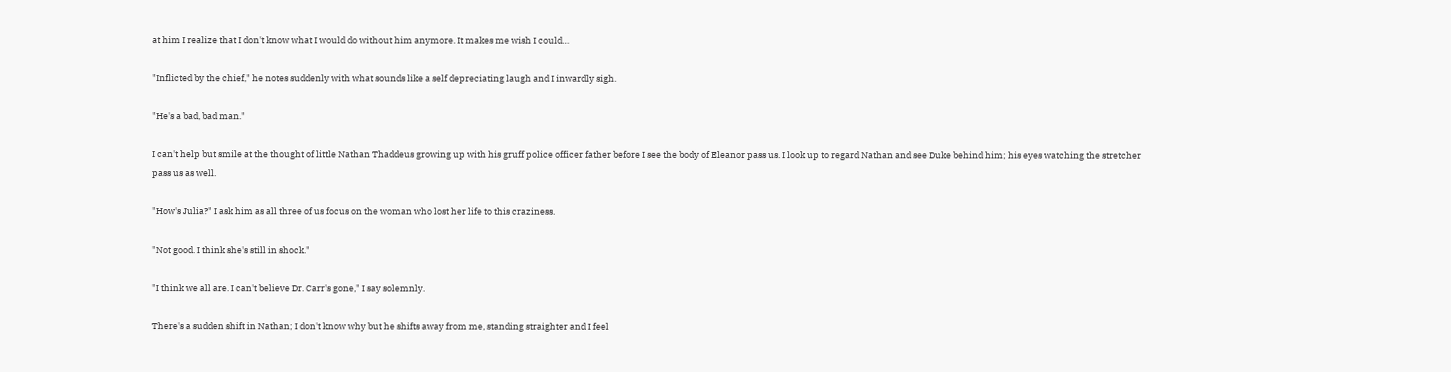at him I realize that I don't know what I would do without him anymore. It makes me wish I could…

"Inflicted by the chief," he notes suddenly with what sounds like a self depreciating laugh and I inwardly sigh.

"He's a bad, bad man."

I can't help but smile at the thought of little Nathan Thaddeus growing up with his gruff police officer father before I see the body of Eleanor pass us. I look up to regard Nathan and see Duke behind him; his eyes watching the stretcher pass us as well.

"How's Julia?" I ask him as all three of us focus on the woman who lost her life to this craziness.

"Not good. I think she's still in shock."

"I think we all are. I can't believe Dr. Carr's gone," I say solemnly.

There's a sudden shift in Nathan; I don't know why but he shifts away from me, standing straighter and I feel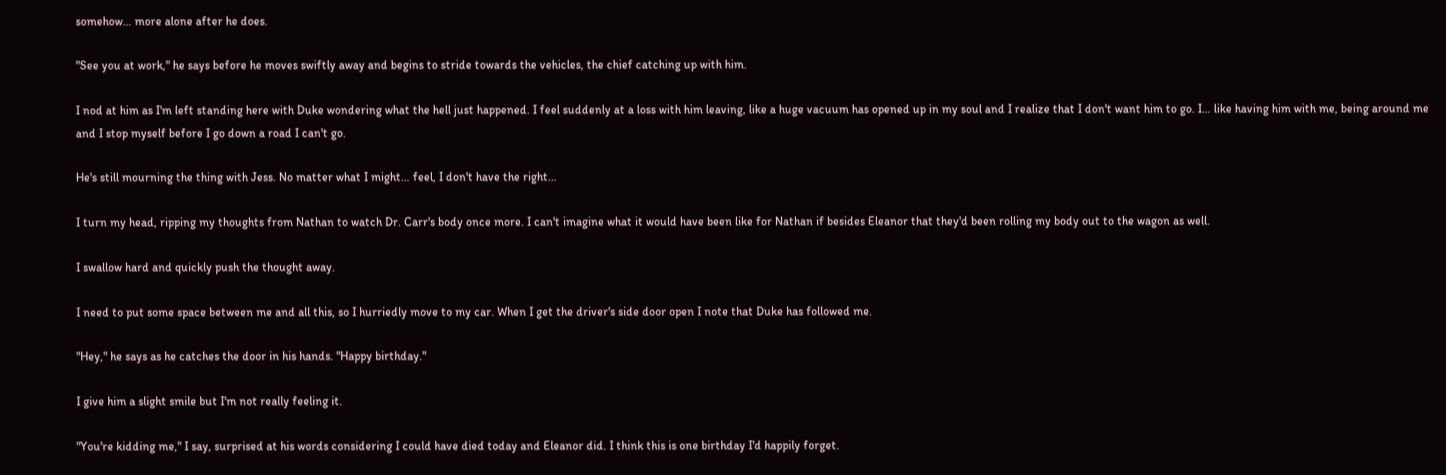somehow… more alone after he does.

"See you at work," he says before he moves swiftly away and begins to stride towards the vehicles, the chief catching up with him.

I nod at him as I'm left standing here with Duke wondering what the hell just happened. I feel suddenly at a loss with him leaving, like a huge vacuum has opened up in my soul and I realize that I don't want him to go. I… like having him with me, being around me and I stop myself before I go down a road I can't go.

He's still mourning the thing with Jess. No matter what I might… feel, I don't have the right…

I turn my head, ripping my thoughts from Nathan to watch Dr. Carr's body once more. I can't imagine what it would have been like for Nathan if besides Eleanor that they'd been rolling my body out to the wagon as well.

I swallow hard and quickly push the thought away.

I need to put some space between me and all this, so I hurriedly move to my car. When I get the driver's side door open I note that Duke has followed me.

"Hey," he says as he catches the door in his hands. "Happy birthday."

I give him a slight smile but I'm not really feeling it.

"You're kidding me," I say, surprised at his words considering I could have died today and Eleanor did. I think this is one birthday I'd happily forget.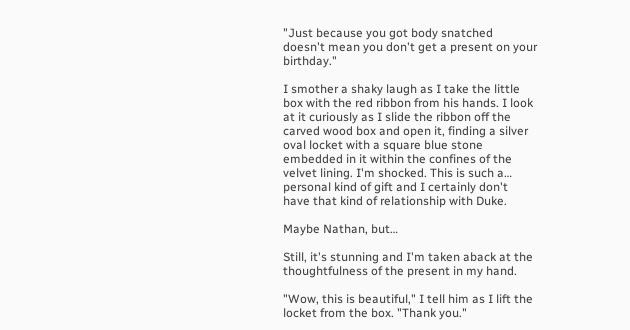"Just because you got body snatched doesn't mean you don't get a present on your birthday."

I smother a shaky laugh as I take the little box with the red ribbon from his hands. I look at it curiously as I slide the ribbon off the carved wood box and open it, finding a silver oval locket with a square blue stone embedded in it within the confines of the velvet lining. I'm shocked. This is such a… personal kind of gift and I certainly don't have that kind of relationship with Duke.

Maybe Nathan, but…

Still, it's stunning and I'm taken aback at the thoughtfulness of the present in my hand.

"Wow, this is beautiful," I tell him as I lift the locket from the box. "Thank you."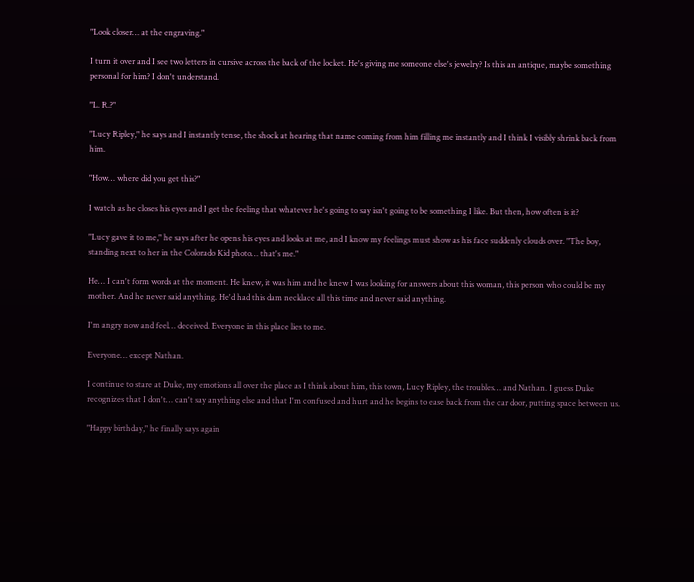"Look closer… at the engraving."

I turn it over and I see two letters in cursive across the back of the locket. He's giving me someone else's jewelry? Is this an antique, maybe something personal for him? I don't understand.

"L. R.?"

"Lucy Ripley," he says and I instantly tense, the shock at hearing that name coming from him filling me instantly and I think I visibly shrink back from him.

"How… where did you get this?"

I watch as he closes his eyes and I get the feeling that whatever he's going to say isn't going to be something I like. But then, how often is it?

"Lucy gave it to me," he says after he opens his eyes and looks at me, and I know my feelings must show as his face suddenly clouds over. "The boy, standing next to her in the Colorado Kid photo… that's me."

He… I can't form words at the moment. He knew, it was him and he knew I was looking for answers about this woman, this person who could be my mother. And he never said anything. He'd had this dam necklace all this time and never said anything.

I'm angry now and feel… deceived. Everyone in this place lies to me.

Everyone… except Nathan.

I continue to stare at Duke, my emotions all over the place as I think about him, this town, Lucy Ripley, the troubles… and Nathan. I guess Duke recognizes that I don't… can't say anything else and that I'm confused and hurt and he begins to ease back from the car door, putting space between us.

"Happy birthday," he finally says again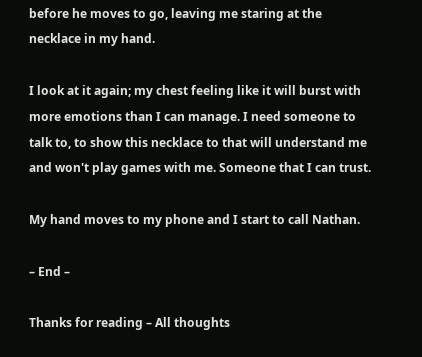before he moves to go, leaving me staring at the necklace in my hand.

I look at it again; my chest feeling like it will burst with more emotions than I can manage. I need someone to talk to, to show this necklace to that will understand me and won't play games with me. Someone that I can trust.

My hand moves to my phone and I start to call Nathan.

– End –

Thanks for reading – All thoughts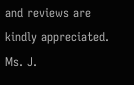and reviews are kindly appreciated. Ms. J.